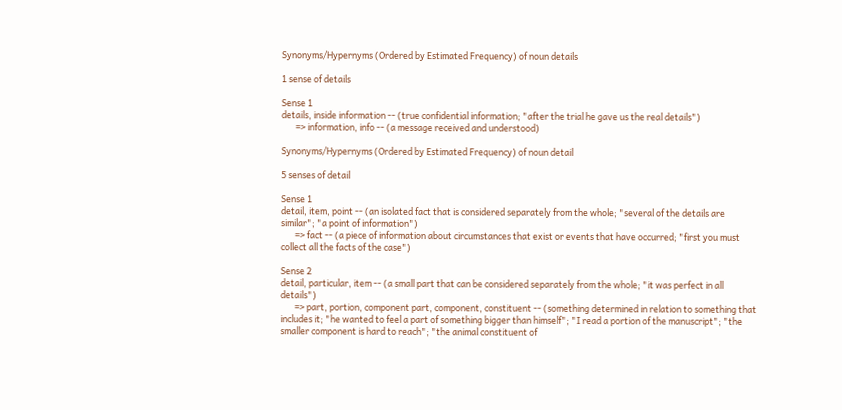Synonyms/Hypernyms (Ordered by Estimated Frequency) of noun details

1 sense of details

Sense 1
details, inside information -- (true confidential information; "after the trial he gave us the real details")
       => information, info -- (a message received and understood)

Synonyms/Hypernyms (Ordered by Estimated Frequency) of noun detail

5 senses of detail

Sense 1
detail, item, point -- (an isolated fact that is considered separately from the whole; "several of the details are similar"; "a point of information")
       => fact -- (a piece of information about circumstances that exist or events that have occurred; "first you must collect all the facts of the case")

Sense 2
detail, particular, item -- (a small part that can be considered separately from the whole; "it was perfect in all details")
       => part, portion, component part, component, constituent -- (something determined in relation to something that includes it; "he wanted to feel a part of something bigger than himself"; "I read a portion of the manuscript"; "the smaller component is hard to reach"; "the animal constituent of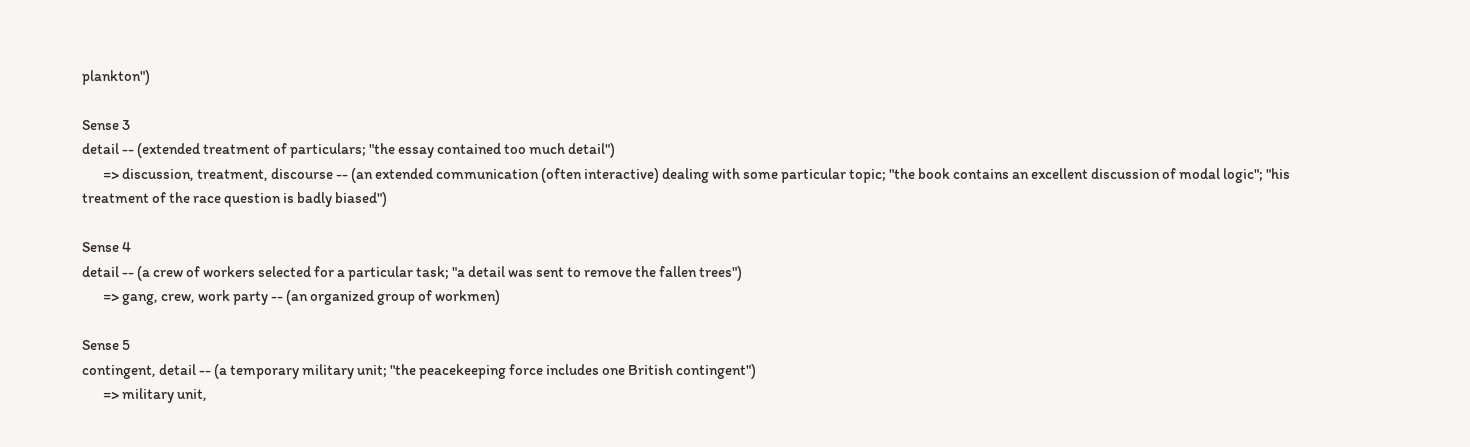plankton")

Sense 3
detail -- (extended treatment of particulars; "the essay contained too much detail")
       => discussion, treatment, discourse -- (an extended communication (often interactive) dealing with some particular topic; "the book contains an excellent discussion of modal logic"; "his treatment of the race question is badly biased")

Sense 4
detail -- (a crew of workers selected for a particular task; "a detail was sent to remove the fallen trees")
       => gang, crew, work party -- (an organized group of workmen)

Sense 5
contingent, detail -- (a temporary military unit; "the peacekeeping force includes one British contingent")
       => military unit,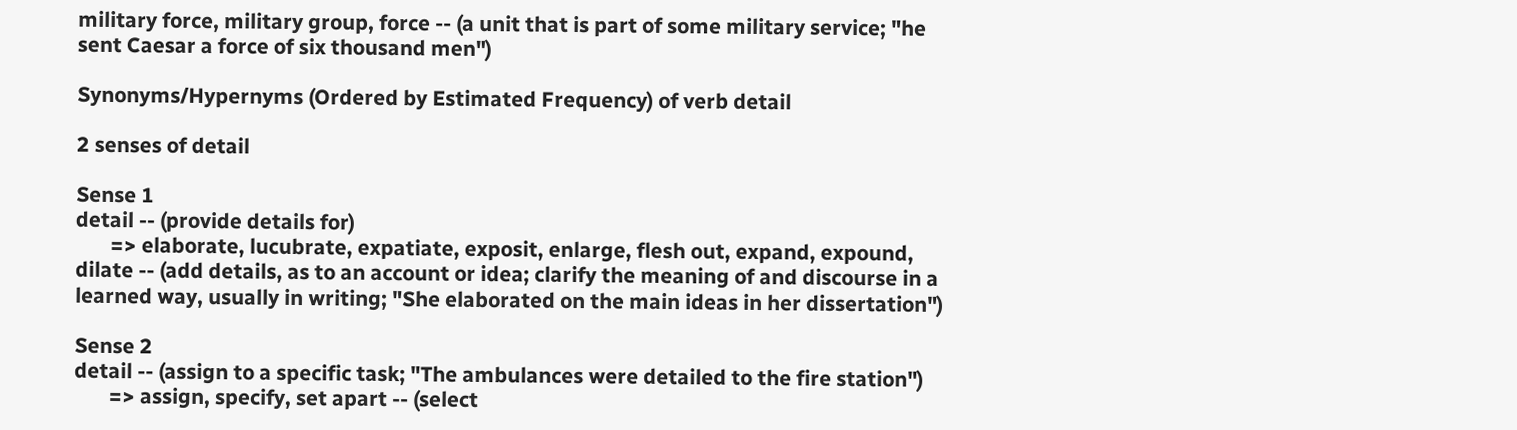military force, military group, force -- (a unit that is part of some military service; "he sent Caesar a force of six thousand men")

Synonyms/Hypernyms (Ordered by Estimated Frequency) of verb detail

2 senses of detail

Sense 1
detail -- (provide details for)
       => elaborate, lucubrate, expatiate, exposit, enlarge, flesh out, expand, expound, dilate -- (add details, as to an account or idea; clarify the meaning of and discourse in a learned way, usually in writing; "She elaborated on the main ideas in her dissertation")

Sense 2
detail -- (assign to a specific task; "The ambulances were detailed to the fire station")
       => assign, specify, set apart -- (select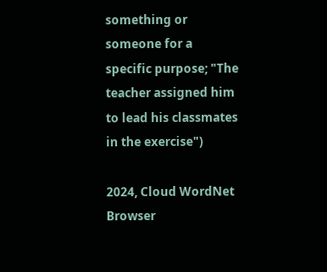something or someone for a specific purpose; "The teacher assigned him to lead his classmates in the exercise")

2024, Cloud WordNet Browser